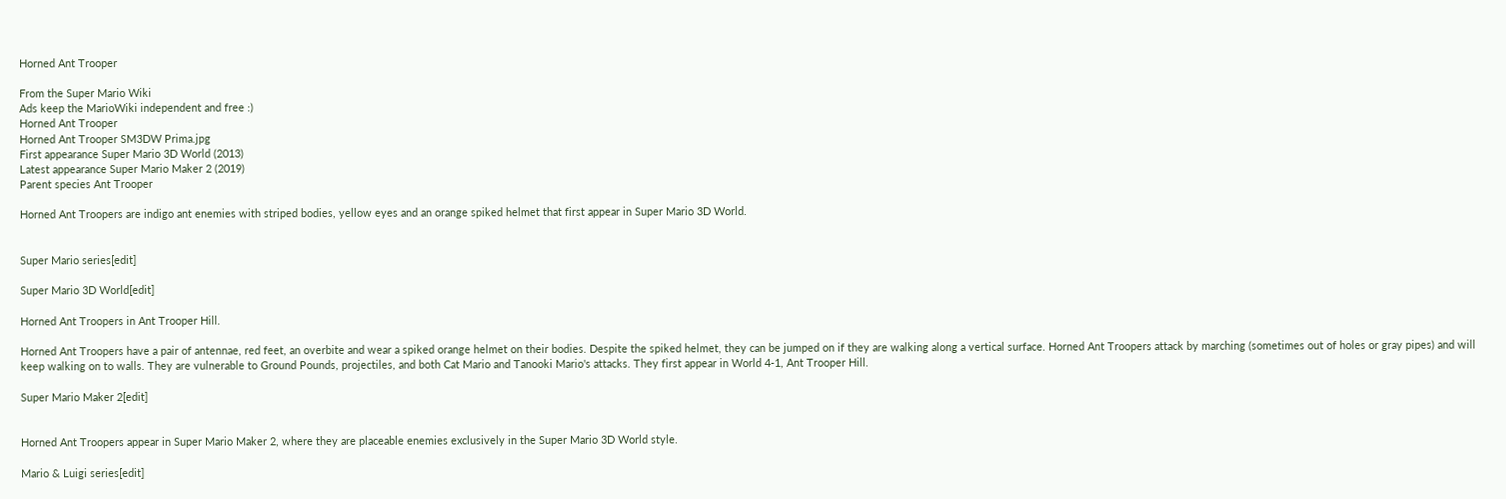Horned Ant Trooper

From the Super Mario Wiki
Ads keep the MarioWiki independent and free :)
Horned Ant Trooper
Horned Ant Trooper SM3DW Prima.jpg
First appearance Super Mario 3D World (2013)
Latest appearance Super Mario Maker 2 (2019)
Parent species Ant Trooper

Horned Ant Troopers are indigo ant enemies with striped bodies, yellow eyes and an orange spiked helmet that first appear in Super Mario 3D World.


Super Mario series[edit]

Super Mario 3D World[edit]

Horned Ant Troopers in Ant Trooper Hill.

Horned Ant Troopers have a pair of antennae, red feet, an overbite and wear a spiked orange helmet on their bodies. Despite the spiked helmet, they can be jumped on if they are walking along a vertical surface. Horned Ant Troopers attack by marching (sometimes out of holes or gray pipes) and will keep walking on to walls. They are vulnerable to Ground Pounds, projectiles, and both Cat Mario and Tanooki Mario's attacks. They first appear in World 4-1, Ant Trooper Hill.

Super Mario Maker 2[edit]


Horned Ant Troopers appear in Super Mario Maker 2, where they are placeable enemies exclusively in the Super Mario 3D World style.

Mario & Luigi series[edit]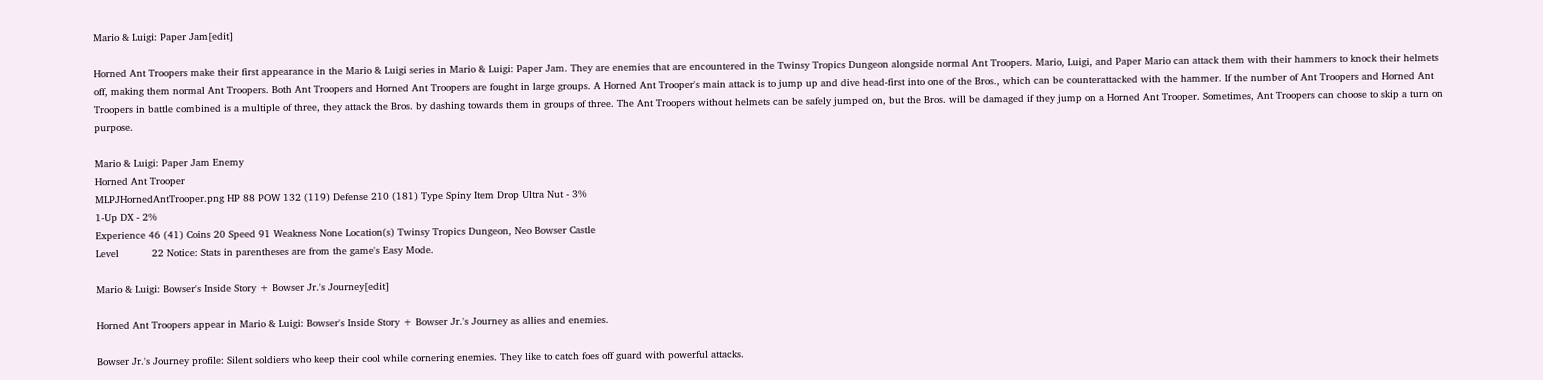Mario & Luigi: Paper Jam[edit]

Horned Ant Troopers make their first appearance in the Mario & Luigi series in Mario & Luigi: Paper Jam. They are enemies that are encountered in the Twinsy Tropics Dungeon alongside normal Ant Troopers. Mario, Luigi, and Paper Mario can attack them with their hammers to knock their helmets off, making them normal Ant Troopers. Both Ant Troopers and Horned Ant Troopers are fought in large groups. A Horned Ant Trooper's main attack is to jump up and dive head-first into one of the Bros., which can be counterattacked with the hammer. If the number of Ant Troopers and Horned Ant Troopers in battle combined is a multiple of three, they attack the Bros. by dashing towards them in groups of three. The Ant Troopers without helmets can be safely jumped on, but the Bros. will be damaged if they jump on a Horned Ant Trooper. Sometimes, Ant Troopers can choose to skip a turn on purpose.

Mario & Luigi: Paper Jam Enemy
Horned Ant Trooper
MLPJHornedAntTrooper.png HP 88 POW 132 (119) Defense 210 (181) Type Spiny Item Drop Ultra Nut - 3%
1-Up DX - 2%
Experience 46 (41) Coins 20 Speed 91 Weakness None Location(s) Twinsy Tropics Dungeon, Neo Bowser Castle
Level           22 Notice: Stats in parentheses are from the game's Easy Mode.

Mario & Luigi: Bowser's Inside Story + Bowser Jr.'s Journey[edit]

Horned Ant Troopers appear in Mario & Luigi: Bowser's Inside Story + Bowser Jr.'s Journey as allies and enemies.

Bowser Jr.'s Journey profile: Silent soldiers who keep their cool while cornering enemies. They like to catch foes off guard with powerful attacks.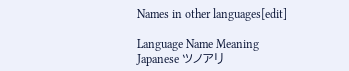Names in other languages[edit]

Language Name Meaning
Japanese ツノアリ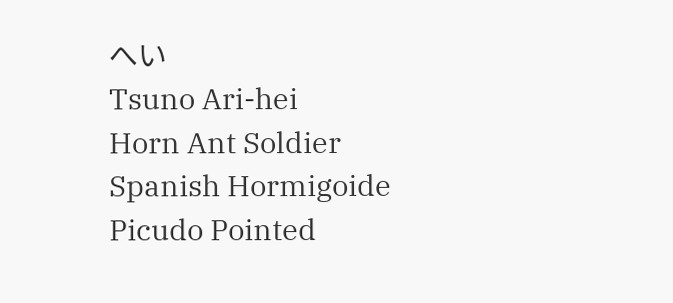へい
Tsuno Ari-hei
Horn Ant Soldier
Spanish Hormigoide Picudo Pointed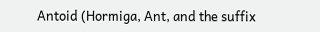Antoid (Hormiga, Ant, and the suffix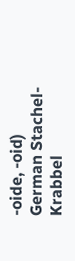-oide, -oid)
German Stachel-Krabbel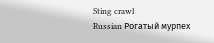Sting crawl
Russian Рогатый мурпех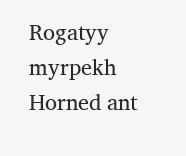Rogatyy myrpekh
Horned ant